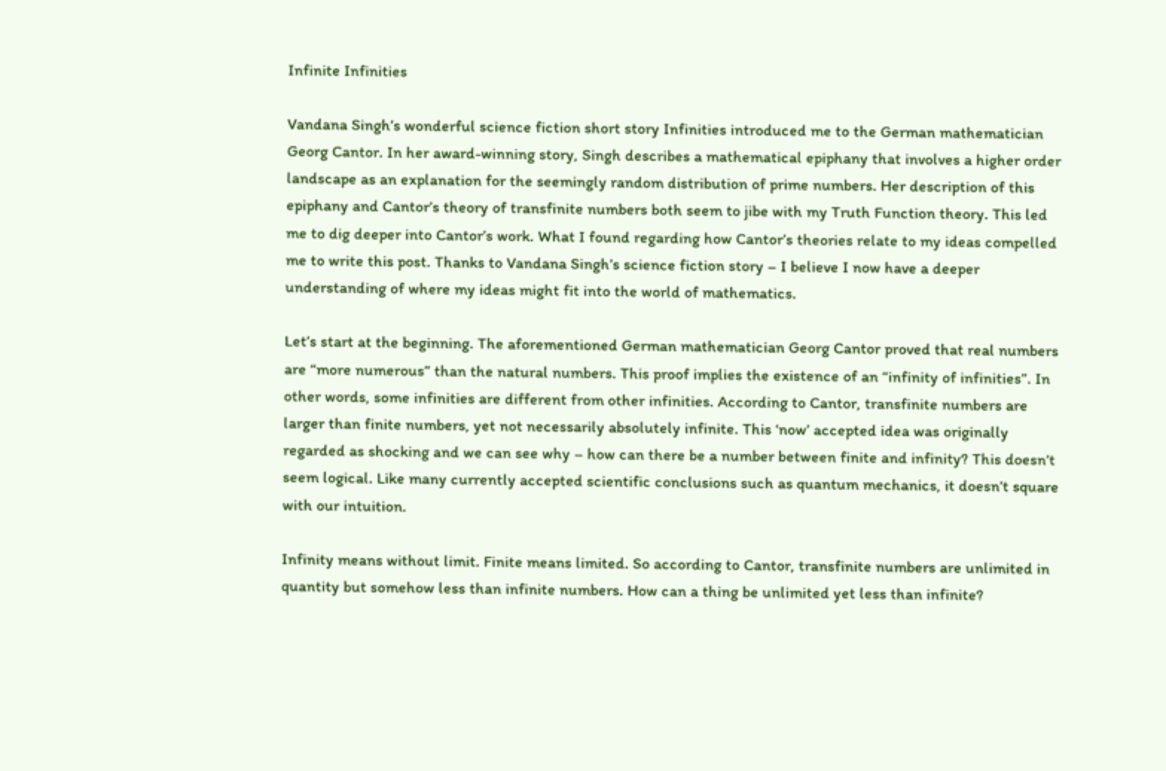Infinite Infinities

Vandana Singh’s wonderful science fiction short story Infinities introduced me to the German mathematician Georg Cantor. In her award-winning story, Singh describes a mathematical epiphany that involves a higher order landscape as an explanation for the seemingly random distribution of prime numbers. Her description of this epiphany and Cantor’s theory of transfinite numbers both seem to jibe with my Truth Function theory. This led me to dig deeper into Cantor’s work. What I found regarding how Cantor’s theories relate to my ideas compelled me to write this post. Thanks to Vandana Singh’s science fiction story – I believe I now have a deeper understanding of where my ideas might fit into the world of mathematics.

Let’s start at the beginning. The aforementioned German mathematician Georg Cantor proved that real numbers are “more numerous” than the natural numbers. This proof implies the existence of an “infinity of infinities”. In other words, some infinities are different from other infinities. According to Cantor, transfinite numbers are larger than finite numbers, yet not necessarily absolutely infinite. This ‘now’ accepted idea was originally regarded as shocking and we can see why – how can there be a number between finite and infinity? This doesn’t seem logical. Like many currently accepted scientific conclusions such as quantum mechanics, it doesn’t square with our intuition.

Infinity means without limit. Finite means limited. So according to Cantor, transfinite numbers are unlimited in quantity but somehow less than infinite numbers. How can a thing be unlimited yet less than infinite?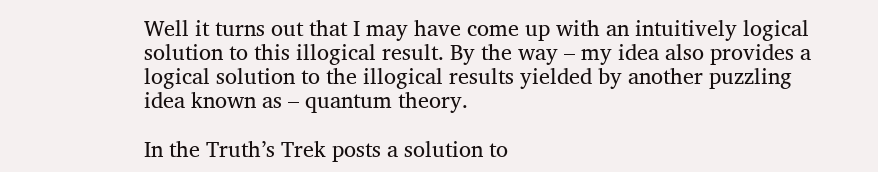Well it turns out that I may have come up with an intuitively logical solution to this illogical result. By the way – my idea also provides a logical solution to the illogical results yielded by another puzzling idea known as – quantum theory.

In the Truth’s Trek posts a solution to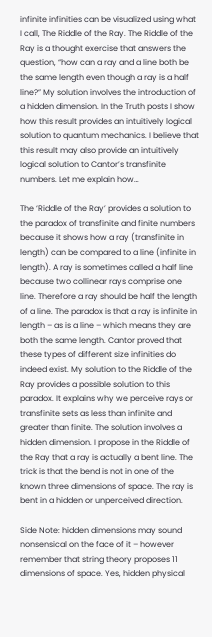infinite infinities can be visualized using what I call, The Riddle of the Ray. The Riddle of the Ray is a thought exercise that answers the question, “how can a ray and a line both be the same length even though a ray is a half line?” My solution involves the introduction of a hidden dimension. In the Truth posts I show how this result provides an intuitively logical solution to quantum mechanics. I believe that this result may also provide an intuitively logical solution to Cantor’s transfinite numbers. Let me explain how…

The ‘Riddle of the Ray’ provides a solution to the paradox of transfinite and finite numbers because it shows how a ray (transfinite in length) can be compared to a line (infinite in length). A ray is sometimes called a half line because two collinear rays comprise one line. Therefore a ray should be half the length of a line. The paradox is that a ray is infinite in length – as is a line – which means they are both the same length. Cantor proved that these types of different size infinities do indeed exist. My solution to the Riddle of the Ray provides a possible solution to this paradox. It explains why we perceive rays or transfinite sets as less than infinite and greater than finite. The solution involves a hidden dimension. I propose in the Riddle of the Ray that a ray is actually a bent line. The trick is that the bend is not in one of the known three dimensions of space. The ray is bent in a hidden or unperceived direction.

Side Note: hidden dimensions may sound nonsensical on the face of it – however remember that string theory proposes 11 dimensions of space. Yes, hidden physical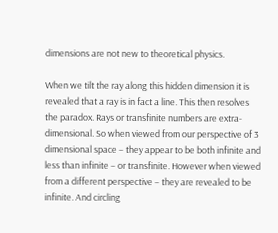dimensions are not new to theoretical physics.

When we tilt the ray along this hidden dimension it is revealed that a ray is in fact a line. This then resolves the paradox. Rays or transfinite numbers are extra-dimensional. So when viewed from our perspective of 3 dimensional space – they appear to be both infinite and less than infinite – or transfinite. However when viewed from a different perspective – they are revealed to be infinite. And circling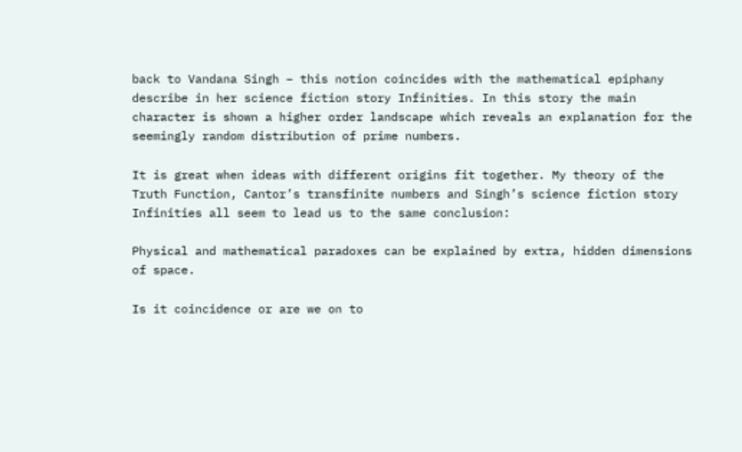back to Vandana Singh – this notion coincides with the mathematical epiphany describe in her science fiction story Infinities. In this story the main character is shown a higher order landscape which reveals an explanation for the seemingly random distribution of prime numbers.

It is great when ideas with different origins fit together. My theory of the Truth Function, Cantor’s transfinite numbers and Singh’s science fiction story Infinities all seem to lead us to the same conclusion:

Physical and mathematical paradoxes can be explained by extra, hidden dimensions of space.

Is it coincidence or are we on to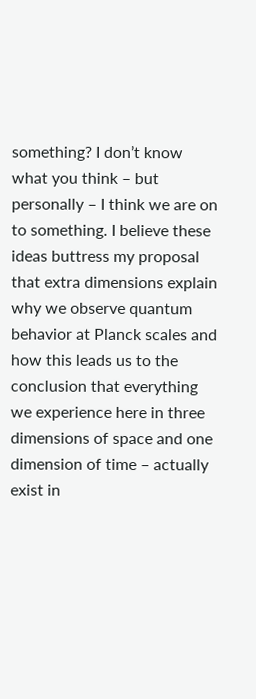something? I don’t know what you think – but personally – I think we are on to something. I believe these ideas buttress my proposal that extra dimensions explain why we observe quantum behavior at Planck scales and how this leads us to the conclusion that everything we experience here in three dimensions of space and one dimension of time – actually exist in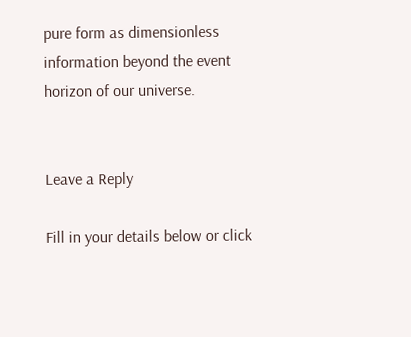pure form as dimensionless information beyond the event horizon of our universe.


Leave a Reply

Fill in your details below or click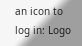an icon to log in: Logo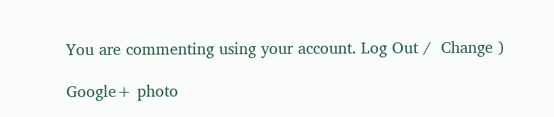You are commenting using your account. Log Out /  Change )

Google+ photo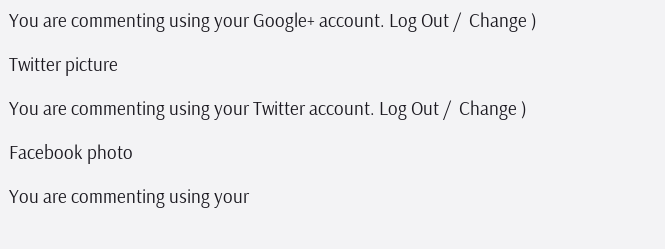You are commenting using your Google+ account. Log Out /  Change )

Twitter picture

You are commenting using your Twitter account. Log Out /  Change )

Facebook photo

You are commenting using your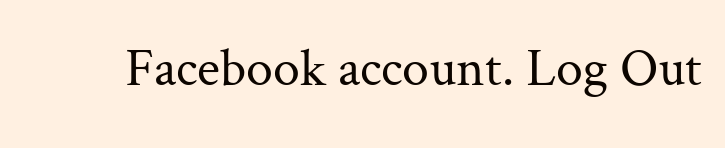Facebook account. Log Out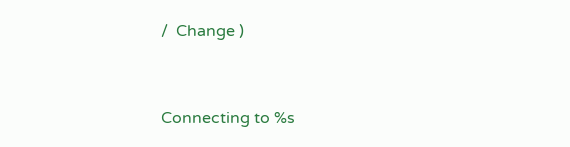/  Change )


Connecting to %s